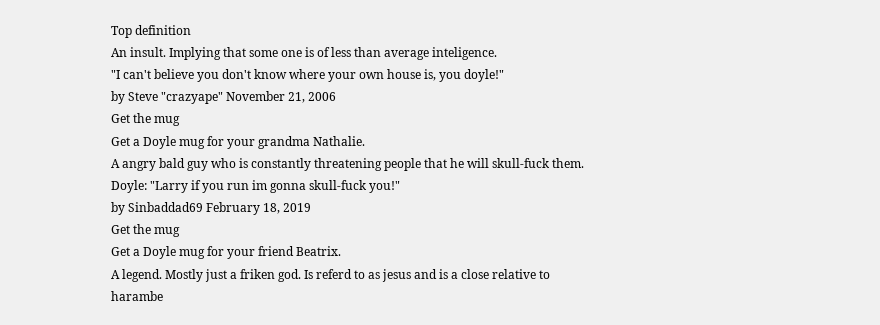Top definition
An insult. Implying that some one is of less than average inteligence.
"I can't believe you don't know where your own house is, you doyle!"
by Steve "crazyape" November 21, 2006
Get the mug
Get a Doyle mug for your grandma Nathalie.
A angry bald guy who is constantly threatening people that he will skull-fuck them.
Doyle: "Larry if you run im gonna skull-fuck you!"
by Sinbaddad69 February 18, 2019
Get the mug
Get a Doyle mug for your friend Beatrix.
A legend. Mostly just a friken god. Is referd to as jesus and is a close relative to harambe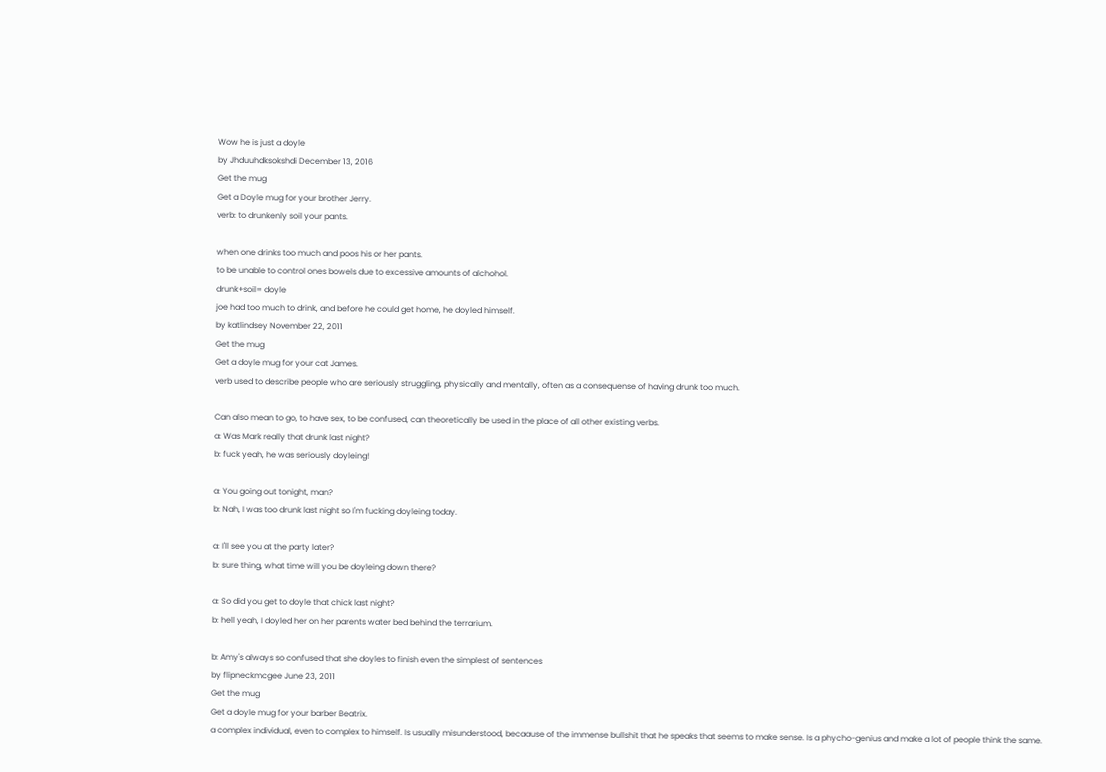Wow he is just a doyle
by Jhduuhdksokshdi December 13, 2016
Get the mug
Get a Doyle mug for your brother Jerry.
verb: to drunkenly soil your pants.

when one drinks too much and poos his or her pants.
to be unable to control ones bowels due to excessive amounts of alchohol.
drunk+soil= doyle
joe had too much to drink, and before he could get home, he doyled himself.
by katlindsey November 22, 2011
Get the mug
Get a doyle mug for your cat James.
verb used to describe people who are seriously struggling, physically and mentally, often as a consequense of having drunk too much.

Can also mean to go, to have sex, to be confused, can theoretically be used in the place of all other existing verbs.
a: Was Mark really that drunk last night?
b: fuck yeah, he was seriously doyleing!

a: You going out tonight, man?
b: Nah, I was too drunk last night so I'm fucking doyleing today.

a: I'll see you at the party later?
b: sure thing, what time will you be doyleing down there?

a: So did you get to doyle that chick last night?
b: hell yeah, I doyled her on her parents water bed behind the terrarium.

b: Amy's always so confused that she doyles to finish even the simplest of sentences
by flipneckmcgee June 23, 2011
Get the mug
Get a doyle mug for your barber Beatrix.
a complex individual, even to complex to himself. Is usually misunderstood, becaause of the immense bullshit that he speaks that seems to make sense. Is a phycho-genius and make a lot of people think the same.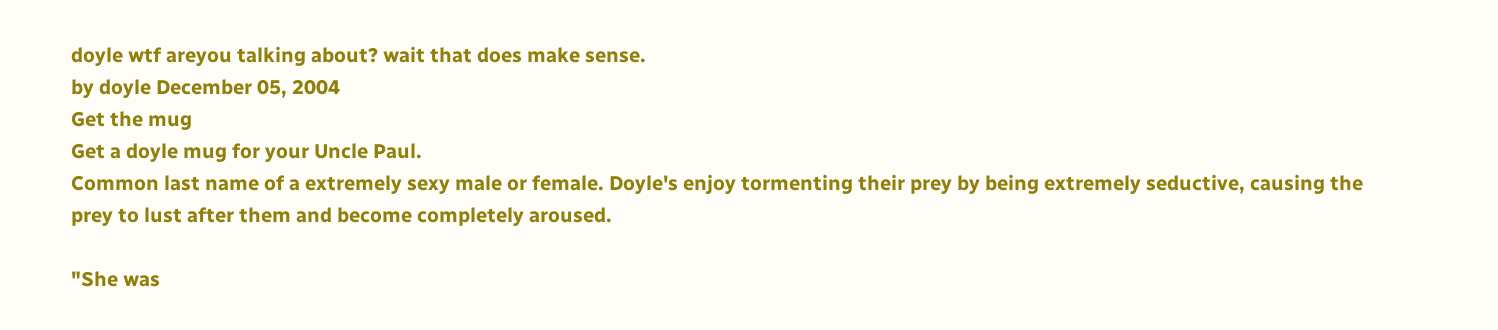doyle wtf areyou talking about? wait that does make sense.
by doyle December 05, 2004
Get the mug
Get a doyle mug for your Uncle Paul.
Common last name of a extremely sexy male or female. Doyle's enjoy tormenting their prey by being extremely seductive, causing the prey to lust after them and become completely aroused.

"She was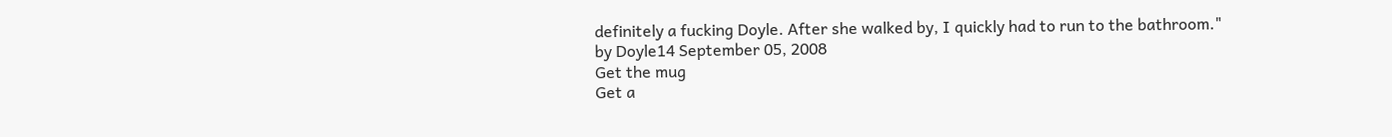definitely a fucking Doyle. After she walked by, I quickly had to run to the bathroom."
by Doyle14 September 05, 2008
Get the mug
Get a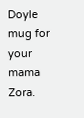Doyle mug for your mama Zora.